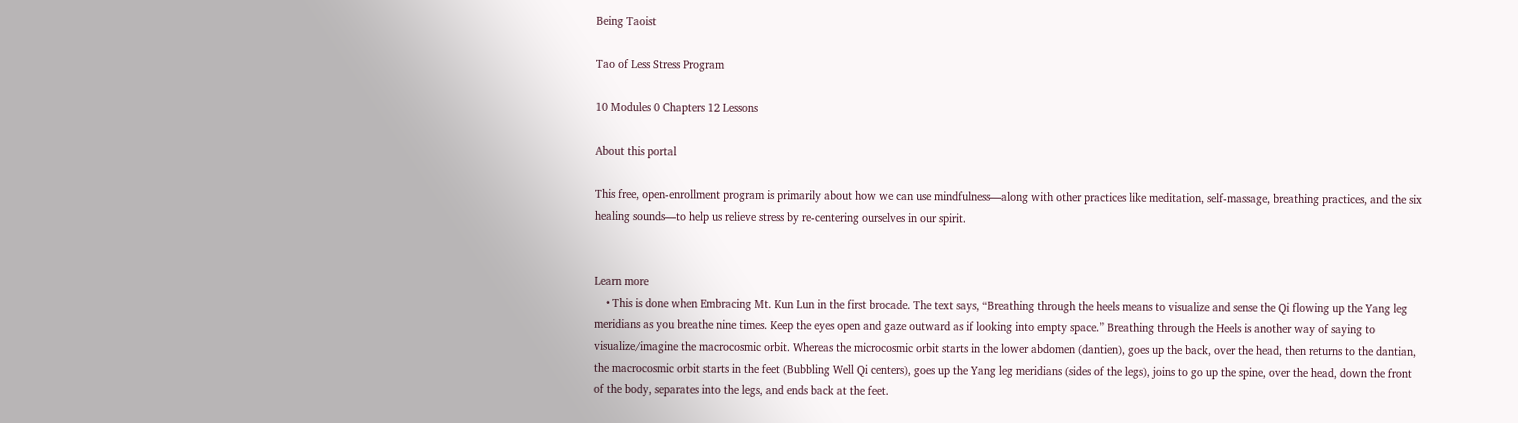Being Taoist

Tao of Less Stress Program

10 Modules 0 Chapters 12 Lessons

About this portal

This free, open-enrollment program is primarily about how we can use mindfulness—along with other practices like meditation, self-massage, breathing practices, and the six healing sounds—to help us relieve stress by re-centering ourselves in our spirit.


Learn more
    • This is done when Embracing Mt. Kun Lun in the first brocade. The text says, “Breathing through the heels means to visualize and sense the Qi flowing up the Yang leg meridians as you breathe nine times. Keep the eyes open and gaze outward as if looking into empty space.” Breathing through the Heels is another way of saying to visualize/imagine the macrocosmic orbit. Whereas the microcosmic orbit starts in the lower abdomen (dantien), goes up the back, over the head, then returns to the dantian, the macrocosmic orbit starts in the feet (Bubbling Well Qi centers), goes up the Yang leg meridians (sides of the legs), joins to go up the spine, over the head, down the front of the body, separates into the legs, and ends back at the feet.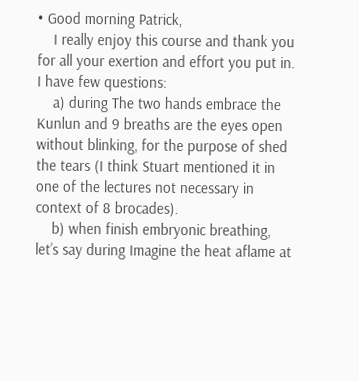• Good morning Patrick,
    I really enjoy this course and thank you for all your exertion and effort you put in. I have few questions:
    a) during The two hands embrace the Kunlun and 9 breaths are the eyes open without blinking, for the purpose of shed the tears (I think Stuart mentioned it in one of the lectures not necessary in context of 8 brocades).
    b) when finish embryonic breathing, let’s say during Imagine the heat aflame at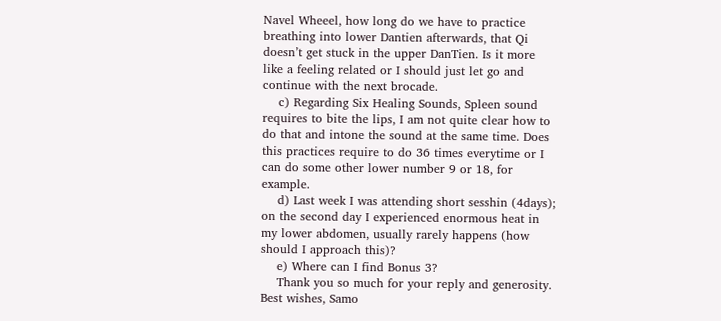Navel Wheeel, how long do we have to practice breathing into lower Dantien afterwards, that Qi doesn’t get stuck in the upper DanTien. Is it more like a feeling related or I should just let go and continue with the next brocade.
    c) Regarding Six Healing Sounds, Spleen sound requires to bite the lips, I am not quite clear how to do that and intone the sound at the same time. Does this practices require to do 36 times everytime or I can do some other lower number 9 or 18, for example.
    d) Last week I was attending short sesshin (4days); on the second day I experienced enormous heat in my lower abdomen, usually rarely happens (how should I approach this)?
    e) Where can I find Bonus 3?
    Thank you so much for your reply and generosity. Best wishes, Samo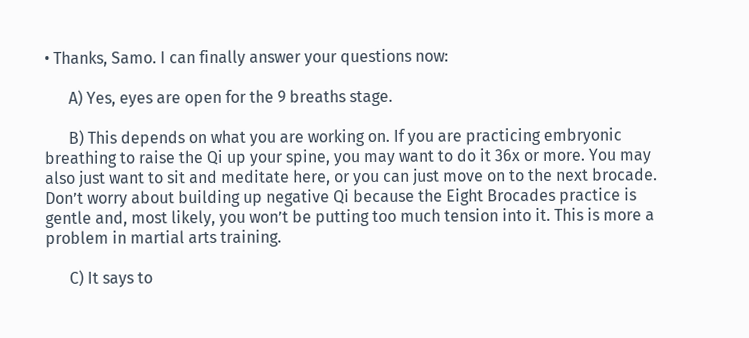• Thanks, Samo. I can finally answer your questions now:

      A) Yes, eyes are open for the 9 breaths stage.

      B) This depends on what you are working on. If you are practicing embryonic breathing to raise the Qi up your spine, you may want to do it 36x or more. You may also just want to sit and meditate here, or you can just move on to the next brocade. Don’t worry about building up negative Qi because the Eight Brocades practice is gentle and, most likely, you won’t be putting too much tension into it. This is more a problem in martial arts training.

      C) It says to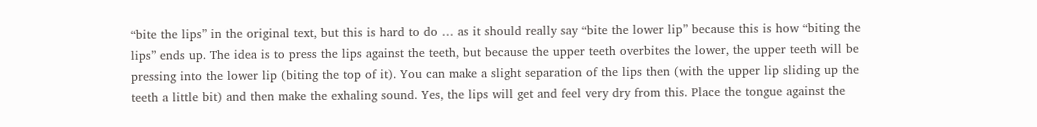“bite the lips” in the original text, but this is hard to do … as it should really say “bite the lower lip” because this is how “biting the lips” ends up. The idea is to press the lips against the teeth, but because the upper teeth overbites the lower, the upper teeth will be pressing into the lower lip (biting the top of it). You can make a slight separation of the lips then (with the upper lip sliding up the teeth a little bit) and then make the exhaling sound. Yes, the lips will get and feel very dry from this. Place the tongue against the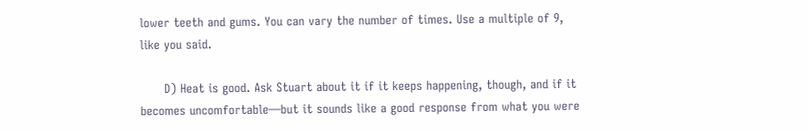lower teeth and gums. You can vary the number of times. Use a multiple of 9, like you said.

      D) Heat is good. Ask Stuart about it if it keeps happening, though, and if it becomes uncomfortable—but it sounds like a good response from what you were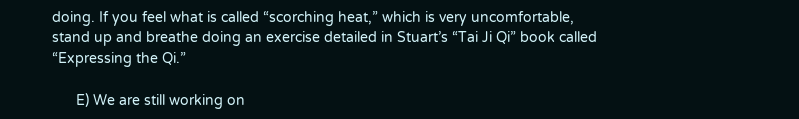doing. If you feel what is called “scorching heat,” which is very uncomfortable, stand up and breathe doing an exercise detailed in Stuart’s “Tai Ji Qi” book called “Expressing the Qi.”

      E) We are still working on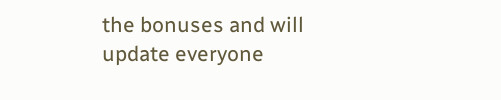the bonuses and will update everyone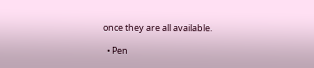once they are all available.

  • Pen